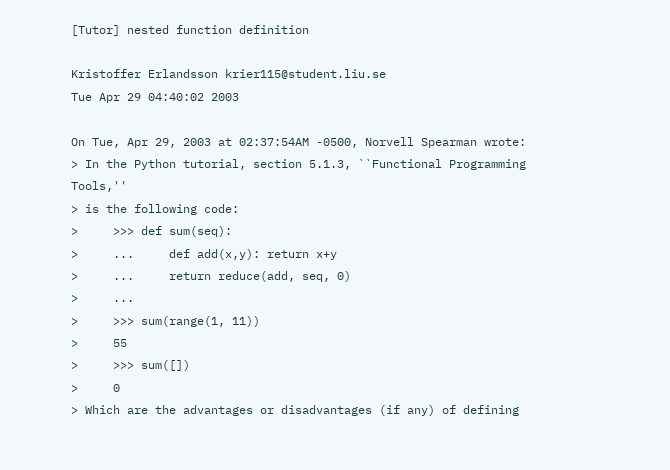[Tutor] nested function definition

Kristoffer Erlandsson krier115@student.liu.se
Tue Apr 29 04:40:02 2003

On Tue, Apr 29, 2003 at 02:37:54AM -0500, Norvell Spearman wrote:
> In the Python tutorial, section 5.1.3, ``Functional Programming Tools,''
> is the following code:
>     >>> def sum(seq):
>     ...     def add(x,y): return x+y
>     ...     return reduce(add, seq, 0)
>     ...
>     >>> sum(range(1, 11))
>     55
>     >>> sum([])
>     0
> Which are the advantages or disadvantages (if any) of defining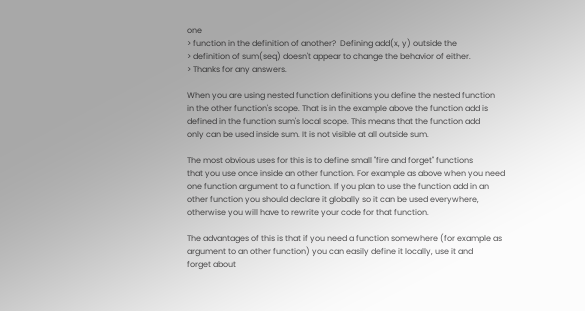one
> function in the definition of another?  Defining add(x, y) outside the
> definition of sum(seq) doesn't appear to change the behavior of either.
> Thanks for any answers.

When you are using nested function definitions you define the nested function
in the other function's scope. That is in the example above the function add is
defined in the function sum's local scope. This means that the function add
only can be used inside sum. It is not visible at all outside sum.

The most obvious uses for this is to define small "fire and forget" functions
that you use once inside an other function. For example as above when you need
one function argument to a function. If you plan to use the function add in an
other function you should declare it globally so it can be used everywhere,
otherwise you will have to rewrite your code for that function.

The advantages of this is that if you need a function somewhere (for example as
argument to an other function) you can easily define it locally, use it and
forget about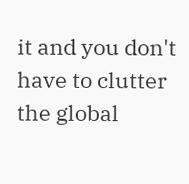it and you don't have to clutter the global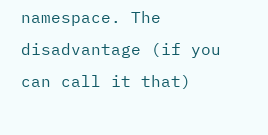namespace. The
disadvantage (if you can call it that)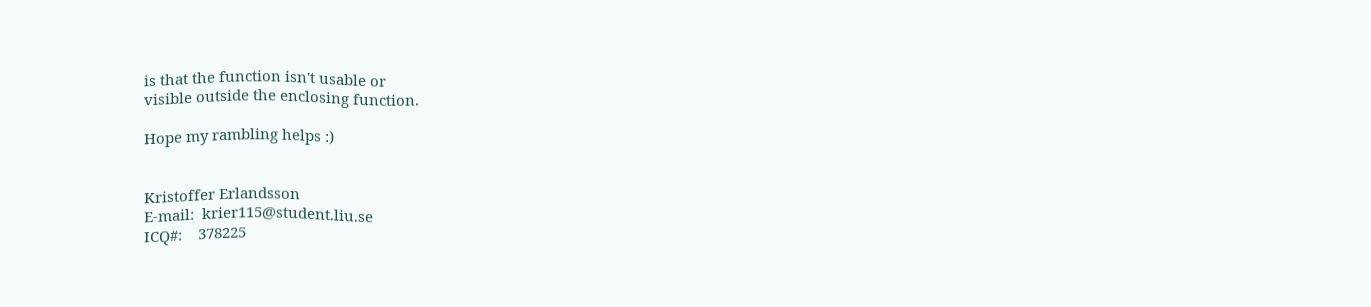is that the function isn't usable or
visible outside the enclosing function.

Hope my rambling helps :)


Kristoffer Erlandsson
E-mail:  krier115@student.liu.se
ICQ#:    378225